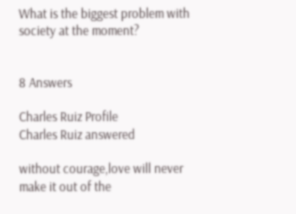What is the biggest problem with society at the moment?


8 Answers

Charles Ruiz Profile
Charles Ruiz answered

without courage,love will never make it out of the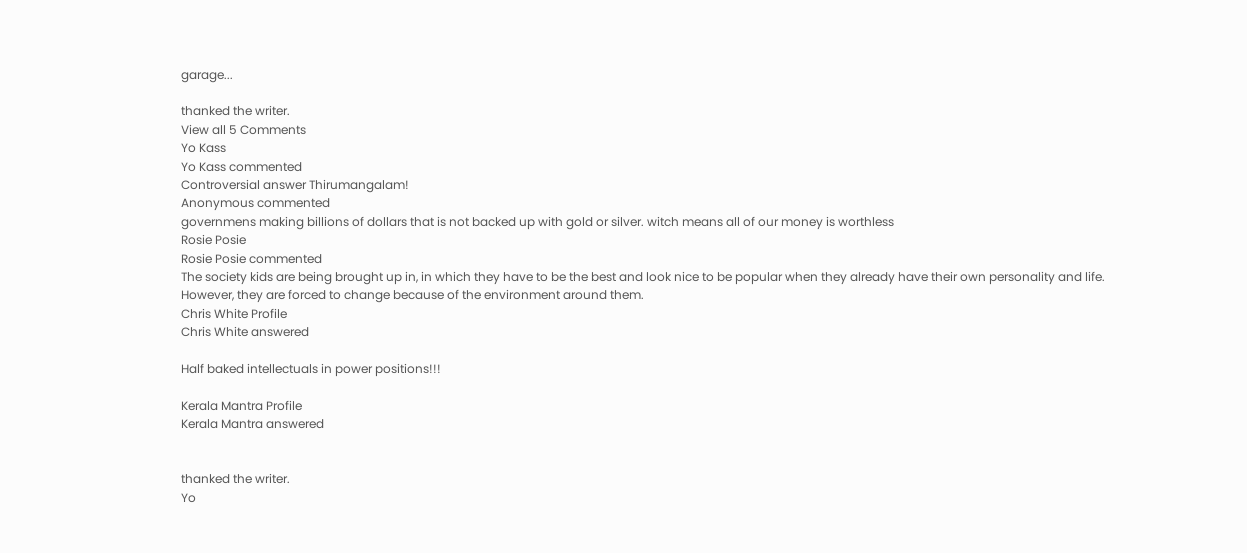garage...

thanked the writer.
View all 5 Comments
Yo Kass
Yo Kass commented
Controversial answer Thirumangalam!
Anonymous commented
governmens making billions of dollars that is not backed up with gold or silver. witch means all of our money is worthless
Rosie Posie
Rosie Posie commented
The society kids are being brought up in, in which they have to be the best and look nice to be popular when they already have their own personality and life. However, they are forced to change because of the environment around them.
Chris White Profile
Chris White answered

Half baked intellectuals in power positions!!!

Kerala Mantra Profile
Kerala Mantra answered


thanked the writer.
Yo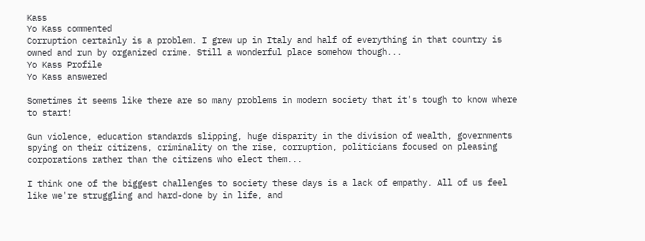Kass
Yo Kass commented
Corruption certainly is a problem. I grew up in Italy and half of everything in that country is owned and run by organized crime. Still a wonderful place somehow though...
Yo Kass Profile
Yo Kass answered

Sometimes it seems like there are so many problems in modern society that it's tough to know where to start!

Gun violence, education standards slipping, huge disparity in the division of wealth, governments spying on their citizens, criminality on the rise, corruption, politicians focused on pleasing corporations rather than the citizens who elect them...

I think one of the biggest challenges to society these days is a lack of empathy. All of us feel like we're struggling and hard-done by in life, and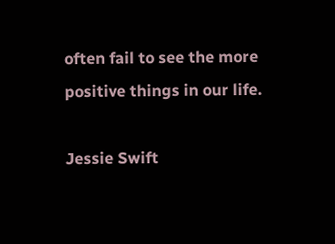often fail to see the more positive things in our life.

Jessie Swift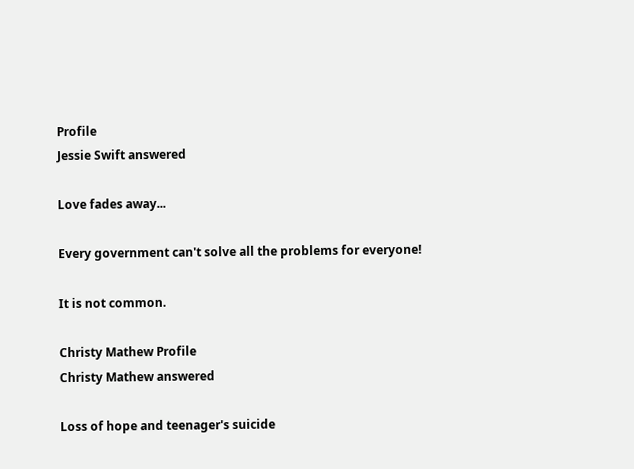Profile
Jessie Swift answered

Love fades away...

Every government can't solve all the problems for everyone!

It is not common.

Christy Mathew Profile
Christy Mathew answered

Loss of hope and teenager's suicide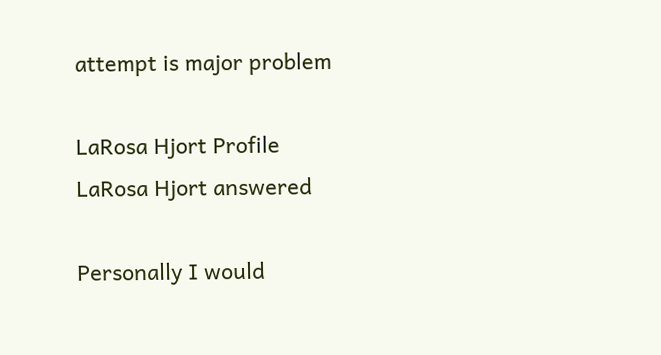attempt is major problem

LaRosa Hjort Profile
LaRosa Hjort answered

Personally I would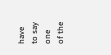have to say one of the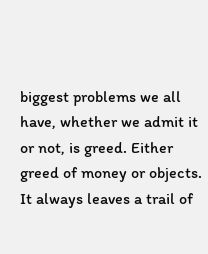biggest problems we all have, whether we admit it or not, is greed. Either greed of money or objects. It always leaves a trail of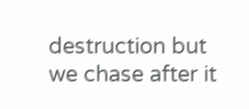destruction but we chase after it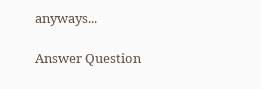anyways...

Answer Question